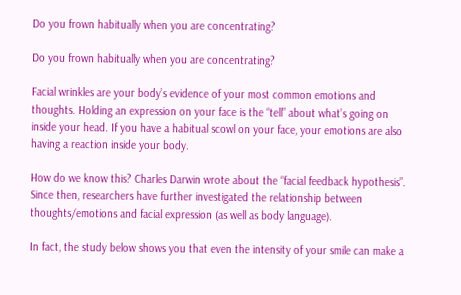Do you frown habitually when you are concentrating?

Do you frown habitually when you are concentrating?

Facial wrinkles are your body’s evidence of your most common emotions and thoughts. Holding an expression on your face is the “tell” about what’s going on inside your head. If you have a habitual scowl on your face, your emotions are also having a reaction inside your body.

How do we know this? Charles Darwin wrote about the “facial feedback hypothesis”. Since then, researchers have further investigated the relationship between thoughts/emotions and facial expression (as well as body language).

In fact, the study below shows you that even the intensity of your smile can make a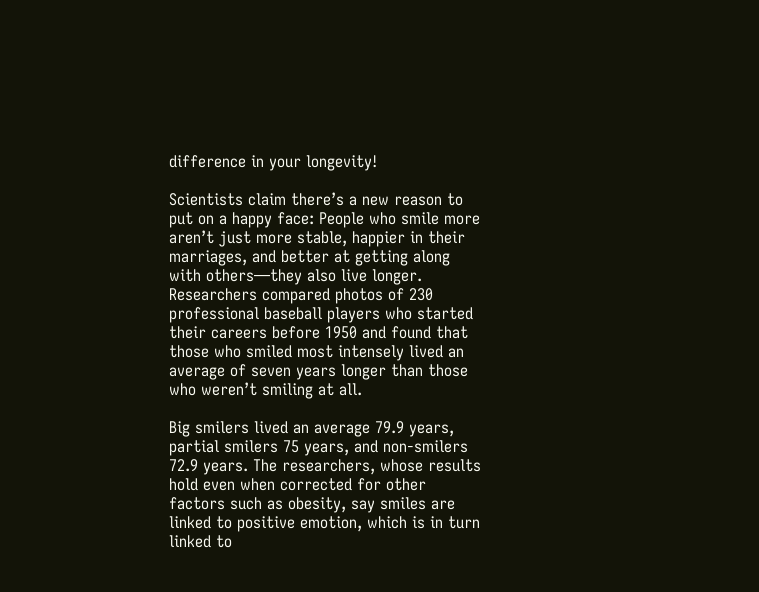difference in your longevity!

Scientists claim there’s a new reason to put on a happy face: People who smile more aren’t just more stable, happier in their marriages, and better at getting along with others—they also live longer. Researchers compared photos of 230 professional baseball players who started their careers before 1950 and found that those who smiled most intensely lived an average of seven years longer than those who weren’t smiling at all.

Big smilers lived an average 79.9 years, partial smilers 75 years, and non-smilers 72.9 years. The researchers, whose results hold even when corrected for other factors such as obesity, say smiles are linked to positive emotion, which is in turn linked to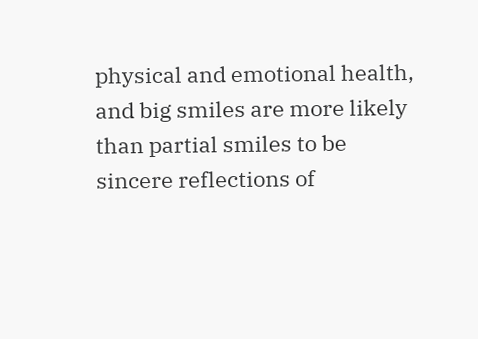physical and emotional health, and big smiles are more likely than partial smiles to be sincere reflections of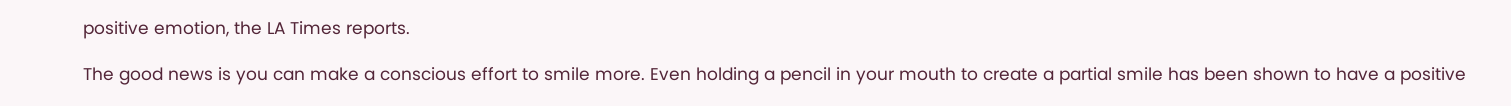positive emotion, the LA Times reports.

The good news is you can make a conscious effort to smile more. Even holding a pencil in your mouth to create a partial smile has been shown to have a positive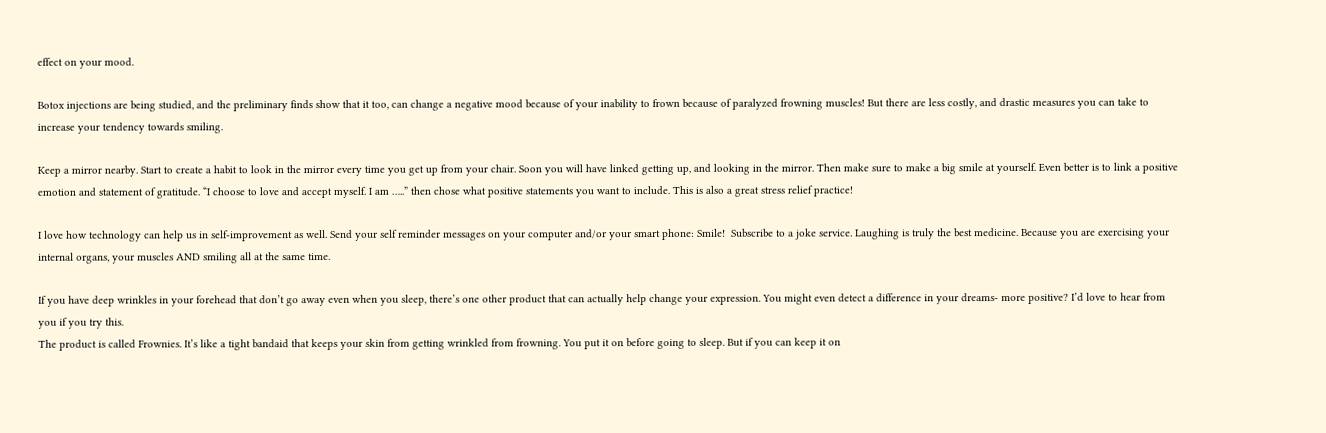effect on your mood.

Botox injections are being studied, and the preliminary finds show that it too, can change a negative mood because of your inability to frown because of paralyzed frowning muscles! But there are less costly, and drastic measures you can take to increase your tendency towards smiling.

Keep a mirror nearby. Start to create a habit to look in the mirror every time you get up from your chair. Soon you will have linked getting up, and looking in the mirror. Then make sure to make a big smile at yourself. Even better is to link a positive emotion and statement of gratitude. “I choose to love and accept myself. I am …..” then chose what positive statements you want to include. This is also a great stress relief practice!

I love how technology can help us in self-improvement as well. Send your self reminder messages on your computer and/or your smart phone: Smile!  Subscribe to a joke service. Laughing is truly the best medicine. Because you are exercising your internal organs, your muscles AND smiling all at the same time.

If you have deep wrinkles in your forehead that don’t go away even when you sleep, there’s one other product that can actually help change your expression. You might even detect a difference in your dreams- more positive? I’d love to hear from you if you try this.
The product is called Frownies. It’s like a tight bandaid that keeps your skin from getting wrinkled from frowning. You put it on before going to sleep. But if you can keep it on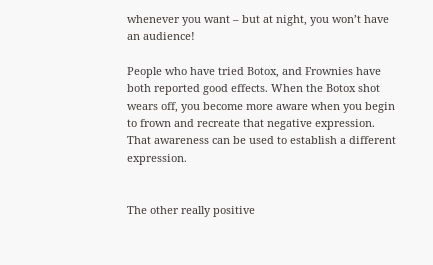whenever you want – but at night, you won’t have an audience!

People who have tried Botox, and Frownies have both reported good effects. When the Botox shot wears off, you become more aware when you begin to frown and recreate that negative expression. That awareness can be used to establish a different expression.


The other really positive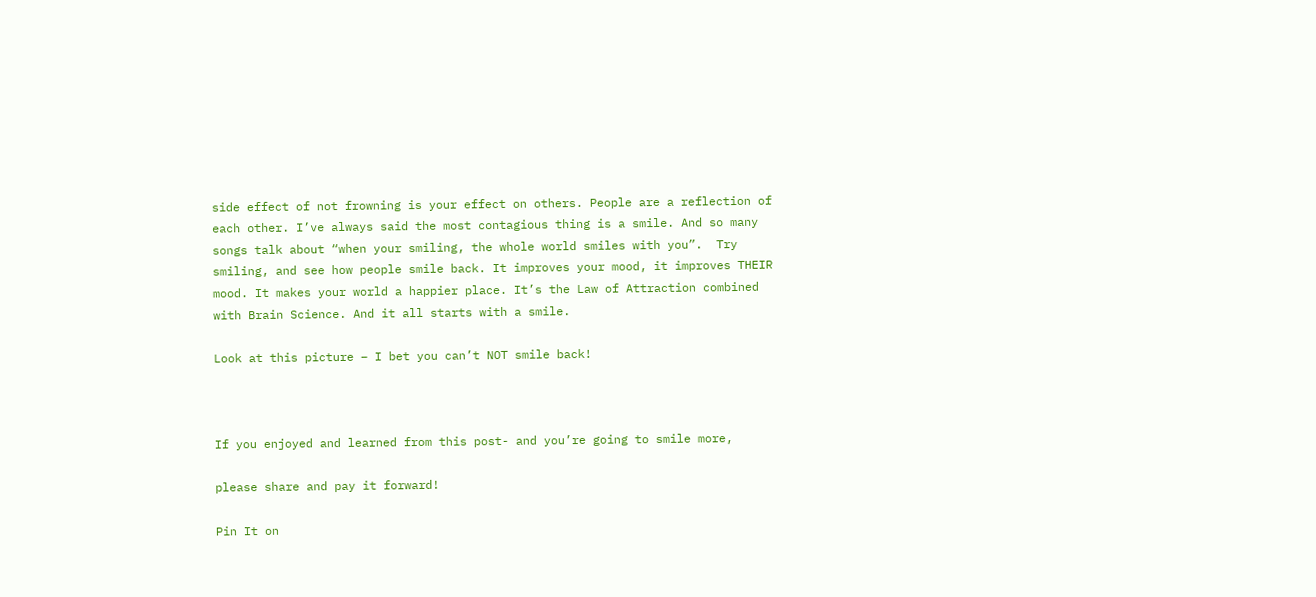side effect of not frowning is your effect on others. People are a reflection of each other. I’ve always said the most contagious thing is a smile. And so many songs talk about “when your smiling, the whole world smiles with you”.  Try smiling, and see how people smile back. It improves your mood, it improves THEIR mood. It makes your world a happier place. It’s the Law of Attraction combined with Brain Science. And it all starts with a smile.

Look at this picture – I bet you can’t NOT smile back!



If you enjoyed and learned from this post- and you’re going to smile more,

please share and pay it forward!

Pin It on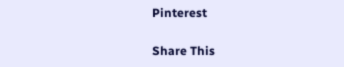Pinterest

Share This